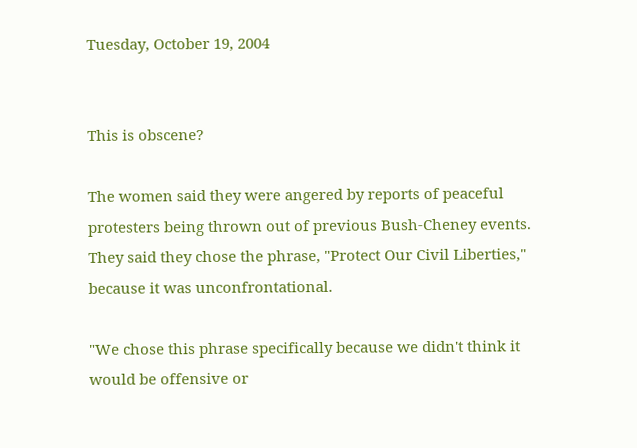Tuesday, October 19, 2004


This is obscene?

The women said they were angered by reports of peaceful protesters being thrown out of previous Bush-Cheney events. They said they chose the phrase, "Protect Our Civil Liberties," because it was unconfrontational.

"We chose this phrase specifically because we didn't think it would be offensive or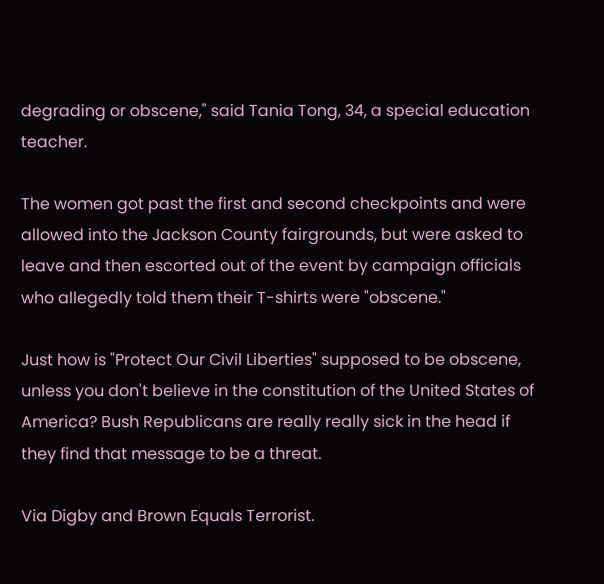degrading or obscene," said Tania Tong, 34, a special education teacher.

The women got past the first and second checkpoints and were allowed into the Jackson County fairgrounds, but were asked to leave and then escorted out of the event by campaign officials who allegedly told them their T-shirts were "obscene."

Just how is "Protect Our Civil Liberties" supposed to be obscene, unless you don't believe in the constitution of the United States of America? Bush Republicans are really really sick in the head if they find that message to be a threat.

Via Digby and Brown Equals Terrorist.